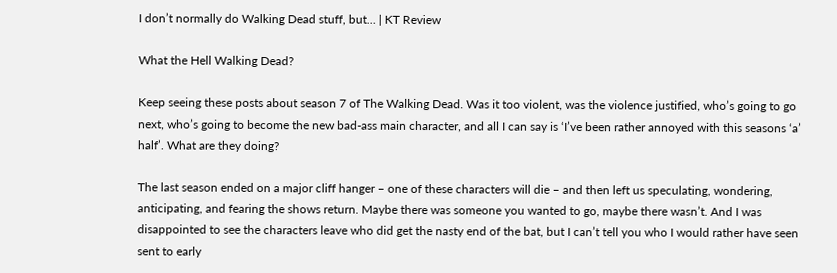I don’t normally do Walking Dead stuff, but… | KT Review

What the Hell Walking Dead?

Keep seeing these posts about season 7 of The Walking Dead. Was it too violent, was the violence justified, who’s going to go next, who’s going to become the new bad-ass main character, and all I can say is ‘I’ve been rather annoyed with this seasons ‘a’ half’. What are they doing?

The last season ended on a major cliff hanger – one of these characters will die – and then left us speculating, wondering, anticipating, and fearing the shows return. Maybe there was someone you wanted to go, maybe there wasn’t. And I was disappointed to see the characters leave who did get the nasty end of the bat, but I can’t tell you who I would rather have seen sent to early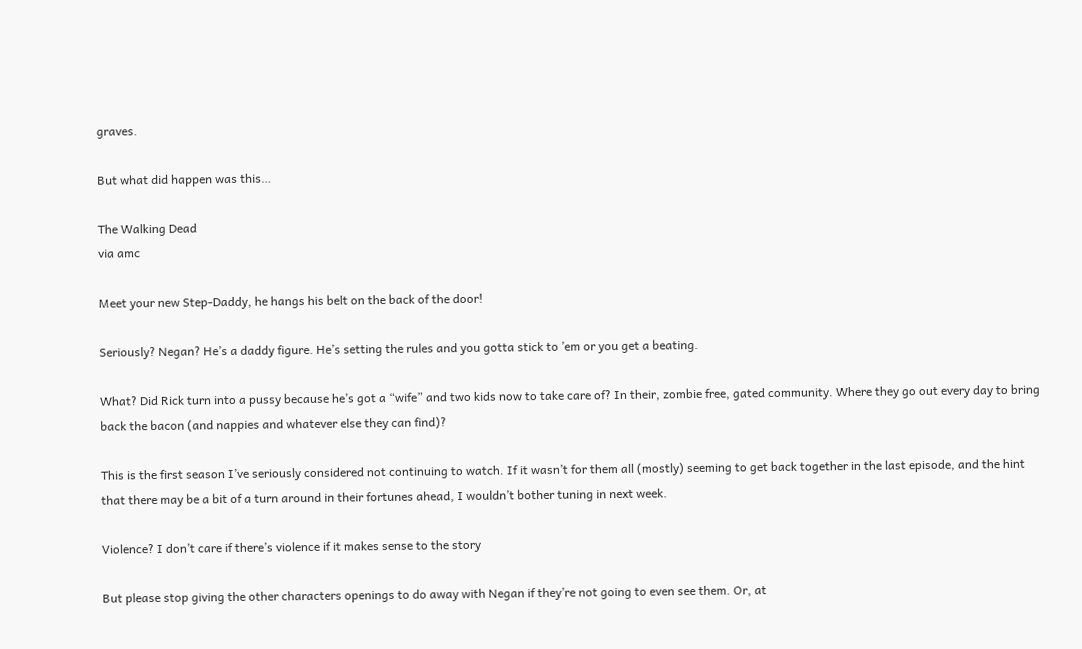graves.

But what did happen was this…

The Walking Dead
via amc

Meet your new Step-Daddy, he hangs his belt on the back of the door!

Seriously? Negan? He’s a daddy figure. He’s setting the rules and you gotta stick to ’em or you get a beating.

What? Did Rick turn into a pussy because he’s got a “wife” and two kids now to take care of? In their, zombie free, gated community. Where they go out every day to bring back the bacon (and nappies and whatever else they can find)?

This is the first season I’ve seriously considered not continuing to watch. If it wasn’t for them all (mostly) seeming to get back together in the last episode, and the hint that there may be a bit of a turn around in their fortunes ahead, I wouldn’t bother tuning in next week.

Violence? I don’t care if there’s violence if it makes sense to the story

But please stop giving the other characters openings to do away with Negan if they’re not going to even see them. Or, at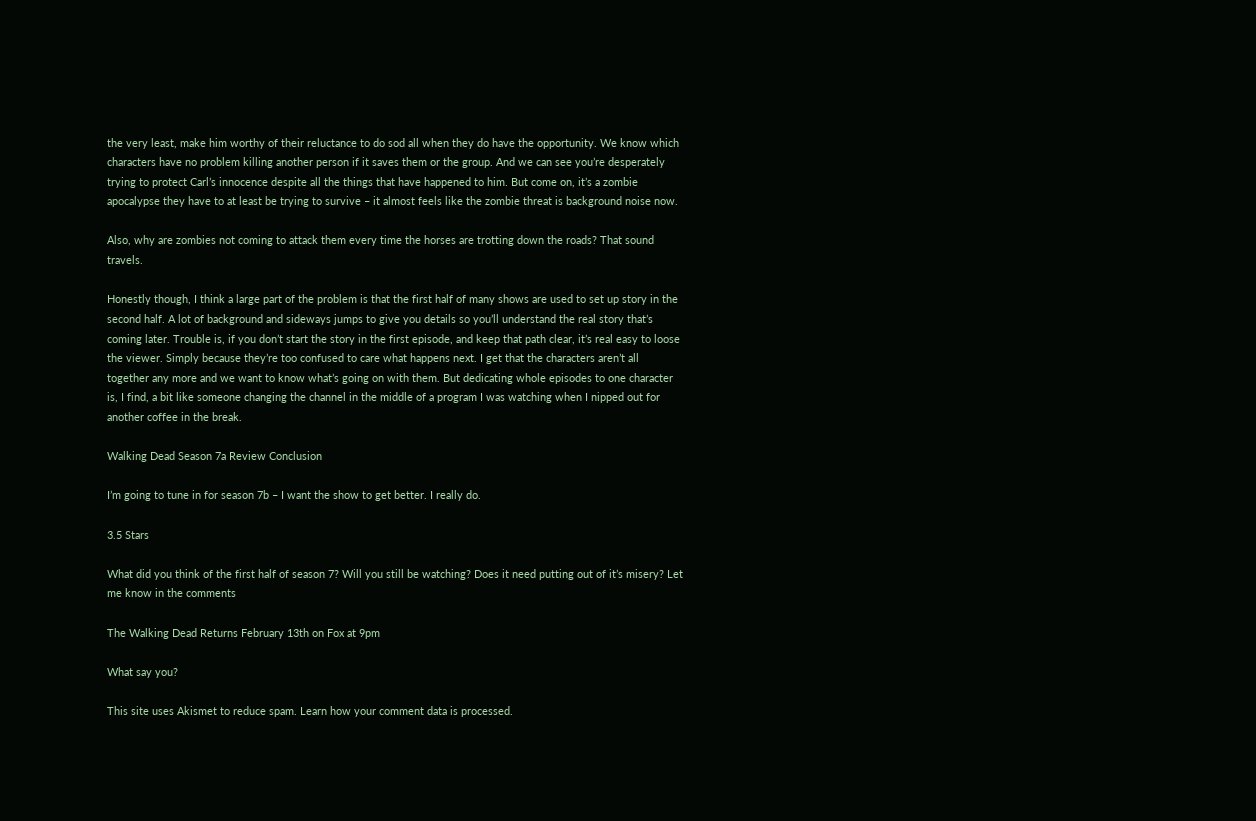the very least, make him worthy of their reluctance to do sod all when they do have the opportunity. We know which characters have no problem killing another person if it saves them or the group. And we can see you’re desperately trying to protect Carl’s innocence despite all the things that have happened to him. But come on, it’s a zombie apocalypse they have to at least be trying to survive – it almost feels like the zombie threat is background noise now.

Also, why are zombies not coming to attack them every time the horses are trotting down the roads? That sound travels.

Honestly though, I think a large part of the problem is that the first half of many shows are used to set up story in the second half. A lot of background and sideways jumps to give you details so you’ll understand the real story that’s coming later. Trouble is, if you don’t start the story in the first episode, and keep that path clear, it’s real easy to loose the viewer. Simply because they’re too confused to care what happens next. I get that the characters aren’t all together any more and we want to know what’s going on with them. But dedicating whole episodes to one character is, I find, a bit like someone changing the channel in the middle of a program I was watching when I nipped out for another coffee in the break.

Walking Dead Season 7a Review Conclusion

I’m going to tune in for season 7b – I want the show to get better. I really do.

3.5 Stars

What did you think of the first half of season 7? Will you still be watching? Does it need putting out of it’s misery? Let me know in the comments

The Walking Dead Returns February 13th on Fox at 9pm

What say you?

This site uses Akismet to reduce spam. Learn how your comment data is processed.